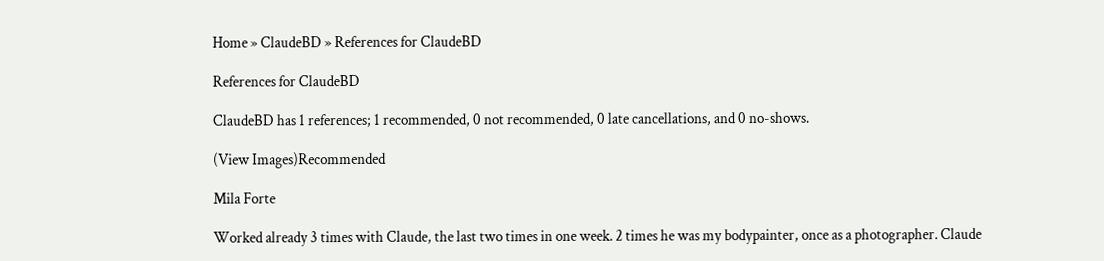Home » ClaudeBD » References for ClaudeBD

References for ClaudeBD

ClaudeBD has 1 references; 1 recommended, 0 not recommended, 0 late cancellations, and 0 no-shows.

(View Images)Recommended

Mila Forte

Worked already 3 times with Claude, the last two times in one week. 2 times he was my bodypainter, once as a photographer. Claude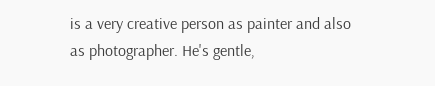is a very creative person as painter and also as photographer. He's gentle,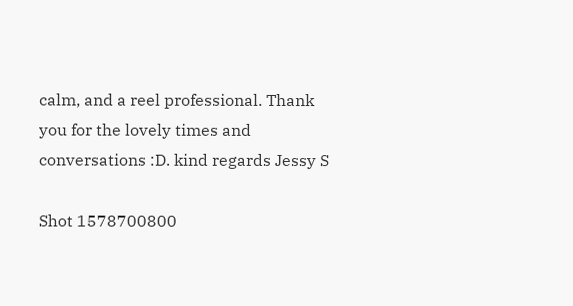calm, and a reel professional. Thank you for the lovely times and conversations :D. kind regards Jessy S

Shot 1578700800